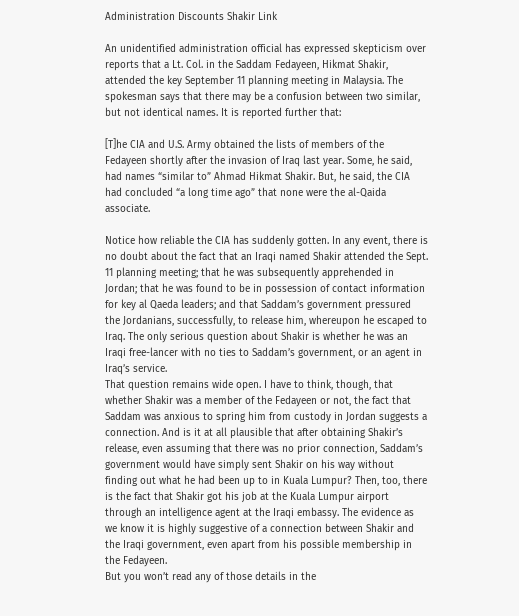Administration Discounts Shakir Link

An unidentified administration official has expressed skepticism over reports that a Lt. Col. in the Saddam Fedayeen, Hikmat Shakir, attended the key September 11 planning meeting in Malaysia. The spokesman says that there may be a confusion between two similar, but not identical names. It is reported further that:

[T]he CIA and U.S. Army obtained the lists of members of the Fedayeen shortly after the invasion of Iraq last year. Some, he said, had names “similar to” Ahmad Hikmat Shakir. But, he said, the CIA had concluded “a long time ago” that none were the al-Qaida associate.

Notice how reliable the CIA has suddenly gotten. In any event, there is no doubt about the fact that an Iraqi named Shakir attended the Sept. 11 planning meeting; that he was subsequently apprehended in Jordan; that he was found to be in possession of contact information for key al Qaeda leaders; and that Saddam’s government pressured the Jordanians, successfully, to release him, whereupon he escaped to Iraq. The only serious question about Shakir is whether he was an Iraqi free-lancer with no ties to Saddam’s government, or an agent in Iraq’s service.
That question remains wide open. I have to think, though, that whether Shakir was a member of the Fedayeen or not, the fact that Saddam was anxious to spring him from custody in Jordan suggests a connection. And is it at all plausible that after obtaining Shakir’s release, even assuming that there was no prior connection, Saddam’s government would have simply sent Shakir on his way without finding out what he had been up to in Kuala Lumpur? Then, too, there is the fact that Shakir got his job at the Kuala Lumpur airport through an intelligence agent at the Iraqi embassy. The evidence as we know it is highly suggestive of a connection between Shakir and the Iraqi government, even apart from his possible membership in the Fedayeen.
But you won’t read any of those details in the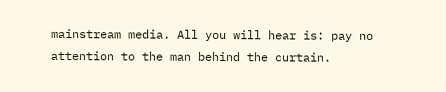mainstream media. All you will hear is: pay no attention to the man behind the curtain.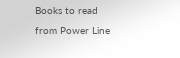Books to read from Power Line